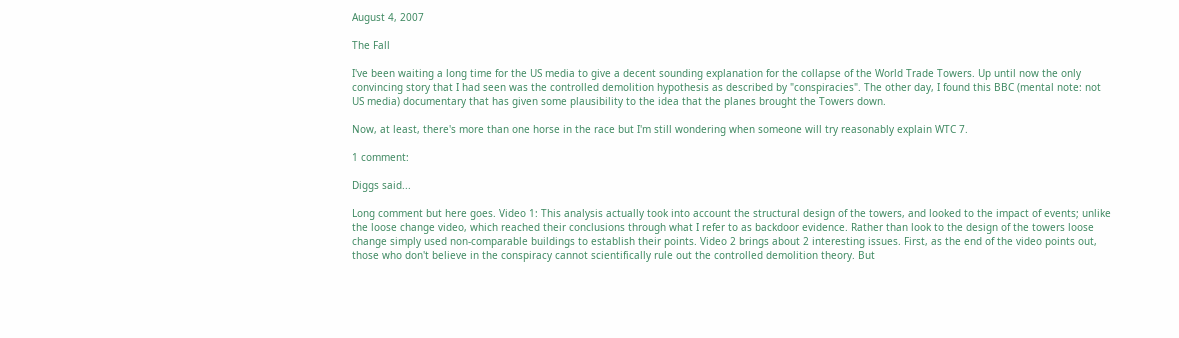August 4, 2007

The Fall

I've been waiting a long time for the US media to give a decent sounding explanation for the collapse of the World Trade Towers. Up until now the only convincing story that I had seen was the controlled demolition hypothesis as described by "conspiracies". The other day, I found this BBC (mental note: not US media) documentary that has given some plausibility to the idea that the planes brought the Towers down.

Now, at least, there's more than one horse in the race but I'm still wondering when someone will try reasonably explain WTC 7.

1 comment:

Diggs said...

Long comment but here goes. Video 1: This analysis actually took into account the structural design of the towers, and looked to the impact of events; unlike the loose change video, which reached their conclusions through what I refer to as backdoor evidence. Rather than look to the design of the towers loose change simply used non-comparable buildings to establish their points. Video 2 brings about 2 interesting issues. First, as the end of the video points out, those who don't believe in the conspiracy cannot scientifically rule out the controlled demolition theory. But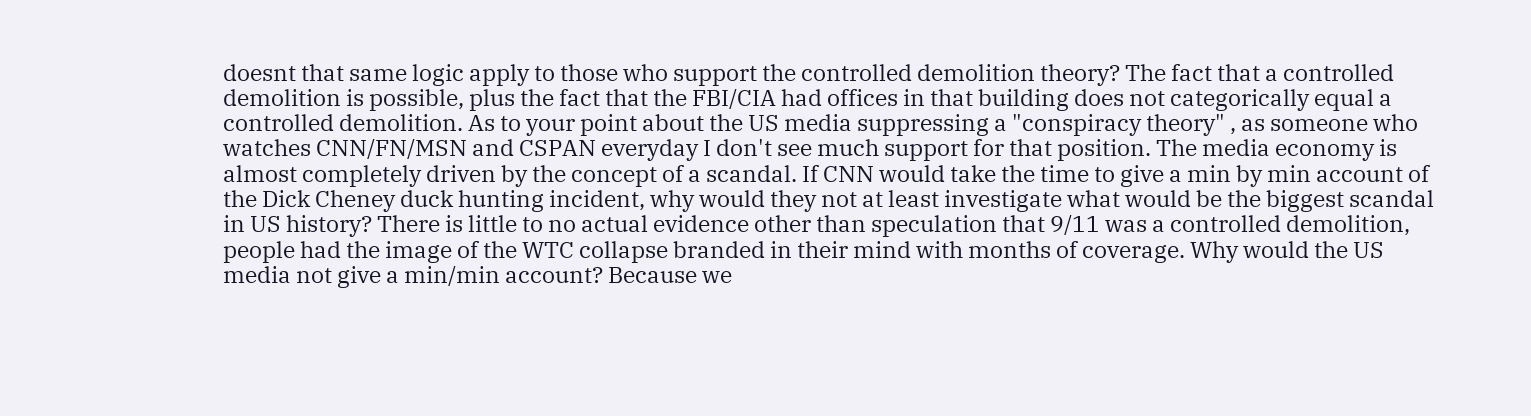doesnt that same logic apply to those who support the controlled demolition theory? The fact that a controlled demolition is possible, plus the fact that the FBI/CIA had offices in that building does not categorically equal a controlled demolition. As to your point about the US media suppressing a "conspiracy theory" , as someone who watches CNN/FN/MSN and CSPAN everyday I don't see much support for that position. The media economy is almost completely driven by the concept of a scandal. If CNN would take the time to give a min by min account of the Dick Cheney duck hunting incident, why would they not at least investigate what would be the biggest scandal in US history? There is little to no actual evidence other than speculation that 9/11 was a controlled demolition, people had the image of the WTC collapse branded in their mind with months of coverage. Why would the US media not give a min/min account? Because we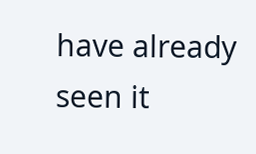have already seen it